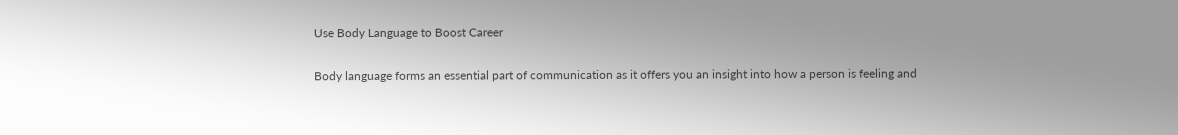Use Body Language to Boost Career

Body language forms an essential part of communication as it offers you an insight into how a person is feeling and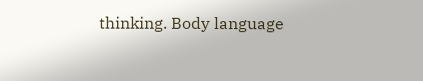thinking. Body language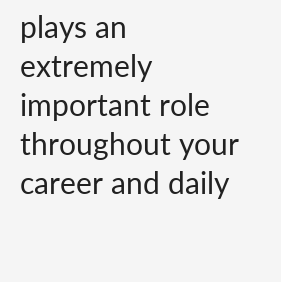plays an extremely important role throughout your career and daily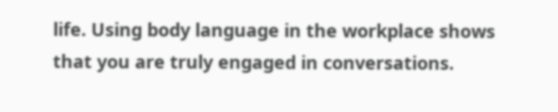life. Using body language in the workplace shows that you are truly engaged in conversations.